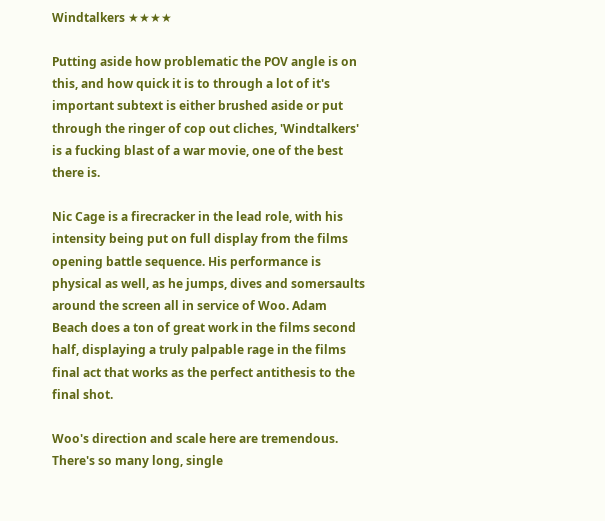Windtalkers ★★★★

Putting aside how problematic the POV angle is on this, and how quick it is to through a lot of it's important subtext is either brushed aside or put through the ringer of cop out cliches, 'Windtalkers' is a fucking blast of a war movie, one of the best there is.

Nic Cage is a firecracker in the lead role, with his intensity being put on full display from the films opening battle sequence. His performance is physical as well, as he jumps, dives and somersaults around the screen all in service of Woo. Adam Beach does a ton of great work in the films second half, displaying a truly palpable rage in the films final act that works as the perfect antithesis to the final shot.

Woo's direction and scale here are tremendous. There's so many long, single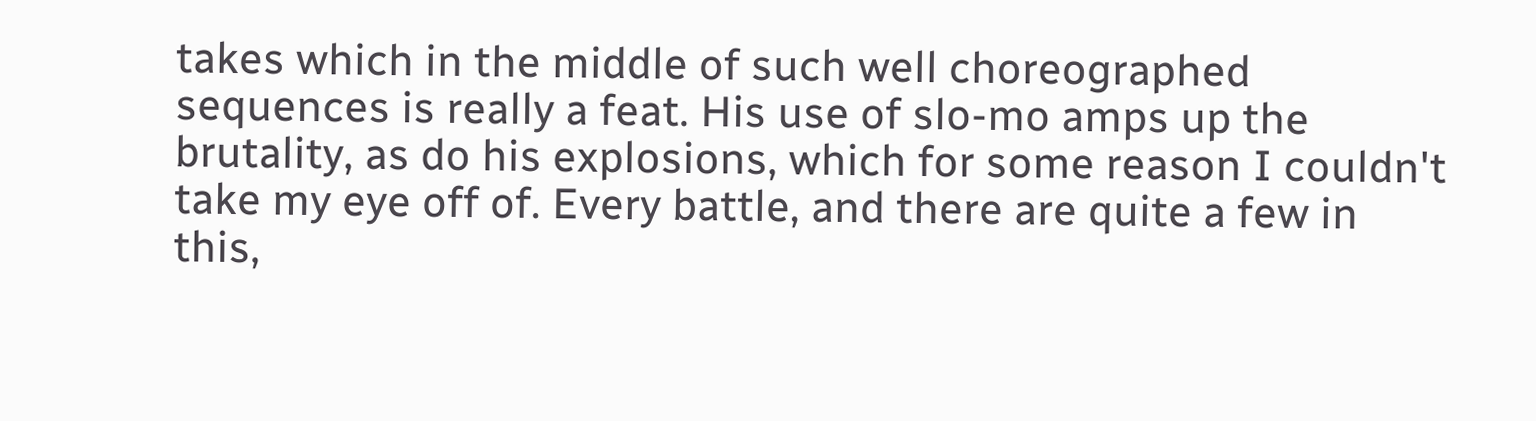takes which in the middle of such well choreographed sequences is really a feat. His use of slo-mo amps up the brutality, as do his explosions, which for some reason I couldn't take my eye off of. Every battle, and there are quite a few in this,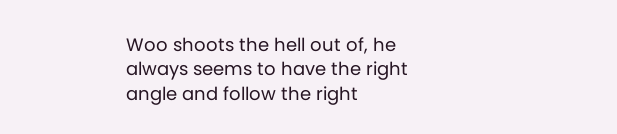Woo shoots the hell out of, he always seems to have the right angle and follow the right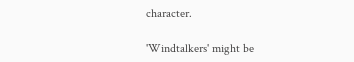character.

'Windtalkers' might be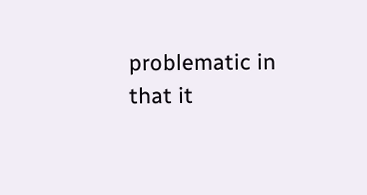problematic in that it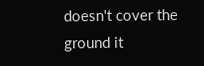doesn't cover the ground it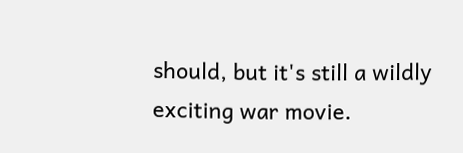should, but it's still a wildly exciting war movie.